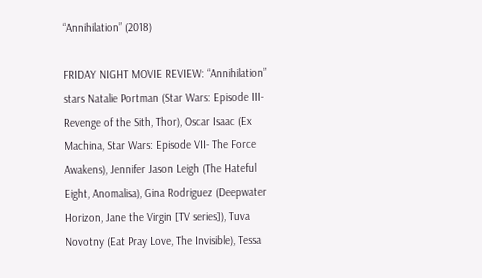“Annihilation” (2018)

FRIDAY NIGHT MOVIE REVIEW: “Annihilation” stars Natalie Portman (Star Wars: Episode III- Revenge of the Sith, Thor), Oscar Isaac (Ex Machina, Star Wars: Episode VII- The Force Awakens), Jennifer Jason Leigh (The Hateful Eight, Anomalisa), Gina Rodriguez (Deepwater Horizon, Jane the Virgin [TV series]), Tuva Novotny (Eat Pray Love, The Invisible), Tessa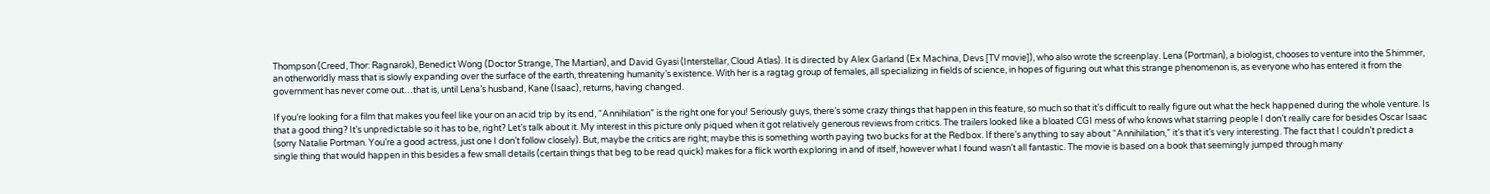Thompson (Creed, Thor: Ragnarok), Benedict Wong (Doctor Strange, The Martian), and David Gyasi (Interstellar, Cloud Atlas). It is directed by Alex Garland (Ex Machina, Devs [TV movie]), who also wrote the screenplay. Lena (Portman), a biologist, chooses to venture into the Shimmer, an otherworldly mass that is slowly expanding over the surface of the earth, threatening humanity’s existence. With her is a ragtag group of females, all specializing in fields of science, in hopes of figuring out what this strange phenomenon is, as everyone who has entered it from the government has never come out…that is, until Lena’s husband, Kane (Isaac), returns, having changed.

If you’re looking for a film that makes you feel like your on an acid trip by its end, “Annihilation” is the right one for you! Seriously guys, there’s some crazy things that happen in this feature, so much so that it’s difficult to really figure out what the heck happened during the whole venture. Is that a good thing? It’s unpredictable so it has to be, right? Let’s talk about it. My interest in this picture only piqued when it got relatively generous reviews from critics. The trailers looked like a bloated CGI mess of who knows what starring people I don’t really care for besides Oscar Isaac (sorry Natalie Portman. You’re a good actress, just one I don’t follow closely). But, maybe the critics are right; maybe this is something worth paying two bucks for at the Redbox. If there’s anything to say about “Annihilation,” it’s that it’s very interesting. The fact that I couldn’t predict a single thing that would happen in this besides a few small details (certain things that beg to be read quick) makes for a flick worth exploring in and of itself, however what I found wasn’t all fantastic. The movie is based on a book that seemingly jumped through many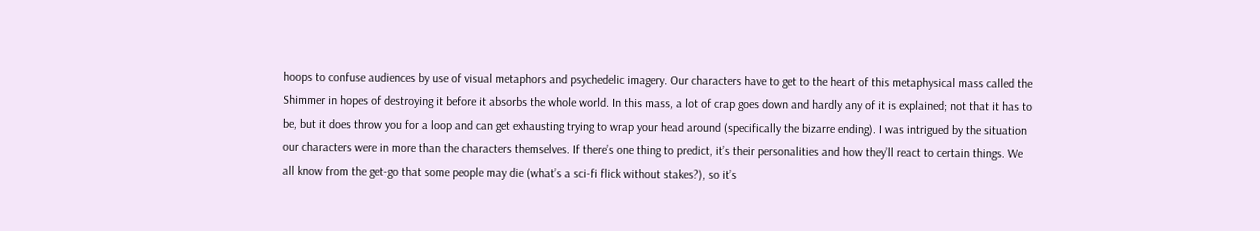hoops to confuse audiences by use of visual metaphors and psychedelic imagery. Our characters have to get to the heart of this metaphysical mass called the Shimmer in hopes of destroying it before it absorbs the whole world. In this mass, a lot of crap goes down and hardly any of it is explained; not that it has to be, but it does throw you for a loop and can get exhausting trying to wrap your head around (specifically the bizarre ending). I was intrigued by the situation our characters were in more than the characters themselves. If there’s one thing to predict, it’s their personalities and how they’ll react to certain things. We all know from the get-go that some people may die (what’s a sci-fi flick without stakes?), so it’s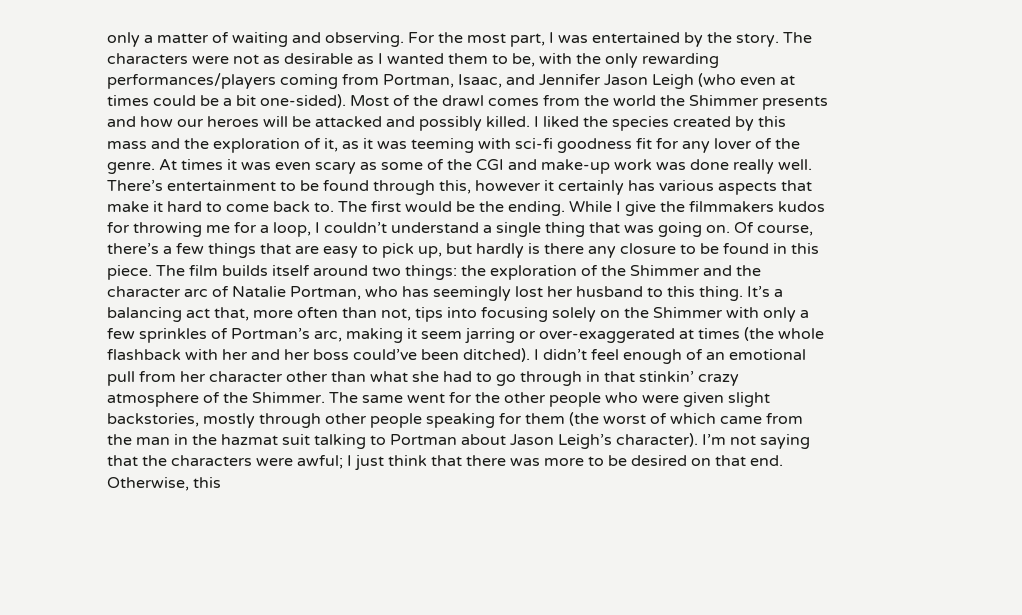only a matter of waiting and observing. For the most part, I was entertained by the story. The characters were not as desirable as I wanted them to be, with the only rewarding performances/players coming from Portman, Isaac, and Jennifer Jason Leigh (who even at times could be a bit one-sided). Most of the drawl comes from the world the Shimmer presents and how our heroes will be attacked and possibly killed. I liked the species created by this mass and the exploration of it, as it was teeming with sci-fi goodness fit for any lover of the genre. At times it was even scary as some of the CGI and make-up work was done really well. There’s entertainment to be found through this, however it certainly has various aspects that make it hard to come back to. The first would be the ending. While I give the filmmakers kudos for throwing me for a loop, I couldn’t understand a single thing that was going on. Of course, there’s a few things that are easy to pick up, but hardly is there any closure to be found in this piece. The film builds itself around two things: the exploration of the Shimmer and the character arc of Natalie Portman, who has seemingly lost her husband to this thing. It’s a balancing act that, more often than not, tips into focusing solely on the Shimmer with only a few sprinkles of Portman’s arc, making it seem jarring or over-exaggerated at times (the whole flashback with her and her boss could’ve been ditched). I didn’t feel enough of an emotional pull from her character other than what she had to go through in that stinkin’ crazy atmosphere of the Shimmer. The same went for the other people who were given slight backstories, mostly through other people speaking for them (the worst of which came from the man in the hazmat suit talking to Portman about Jason Leigh’s character). I’m not saying that the characters were awful; I just think that there was more to be desired on that end. Otherwise, this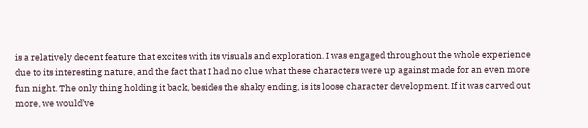is a relatively decent feature that excites with its visuals and exploration. I was engaged throughout the whole experience due to its interesting nature, and the fact that I had no clue what these characters were up against made for an even more fun night. The only thing holding it back, besides the shaky ending, is its loose character development. If it was carved out more, we would’ve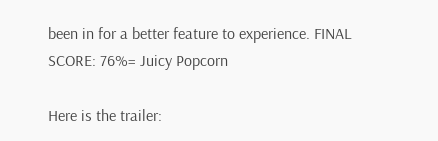been in for a better feature to experience. FINAL SCORE: 76%= Juicy Popcorn

Here is the trailer: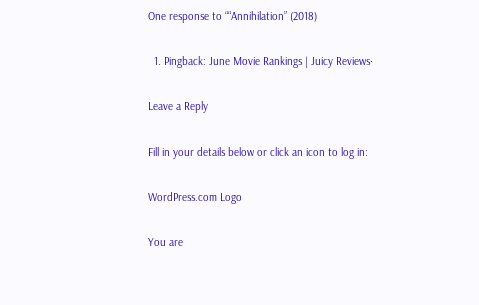One response to ““Annihilation” (2018)

  1. Pingback: June Movie Rankings | Juicy Reviews·

Leave a Reply

Fill in your details below or click an icon to log in:

WordPress.com Logo

You are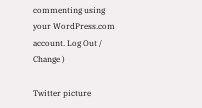commenting using your WordPress.com account. Log Out /  Change )

Twitter picture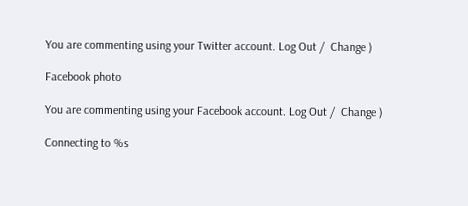You are commenting using your Twitter account. Log Out /  Change )

Facebook photo

You are commenting using your Facebook account. Log Out /  Change )

Connecting to %s